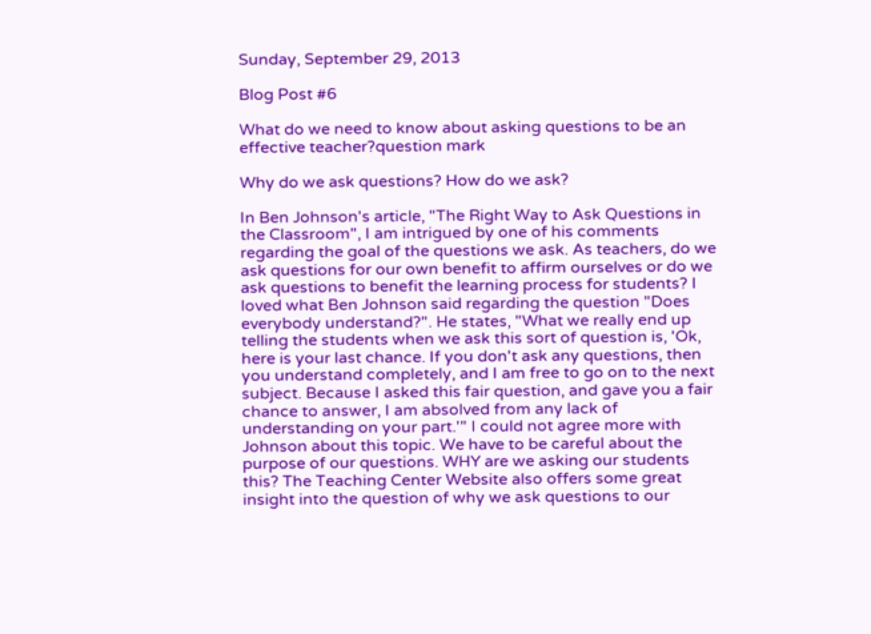Sunday, September 29, 2013

Blog Post #6

What do we need to know about asking questions to be an effective teacher?question mark

Why do we ask questions? How do we ask?

In Ben Johnson's article, "The Right Way to Ask Questions in the Classroom", I am intrigued by one of his comments regarding the goal of the questions we ask. As teachers, do we ask questions for our own benefit to affirm ourselves or do we ask questions to benefit the learning process for students? I loved what Ben Johnson said regarding the question "Does everybody understand?". He states, "What we really end up telling the students when we ask this sort of question is, 'Ok, here is your last chance. If you don't ask any questions, then you understand completely, and I am free to go on to the next subject. Because I asked this fair question, and gave you a fair chance to answer, I am absolved from any lack of understanding on your part.'" I could not agree more with Johnson about this topic. We have to be careful about the purpose of our questions. WHY are we asking our students this? The Teaching Center Website also offers some great insight into the question of why we ask questions to our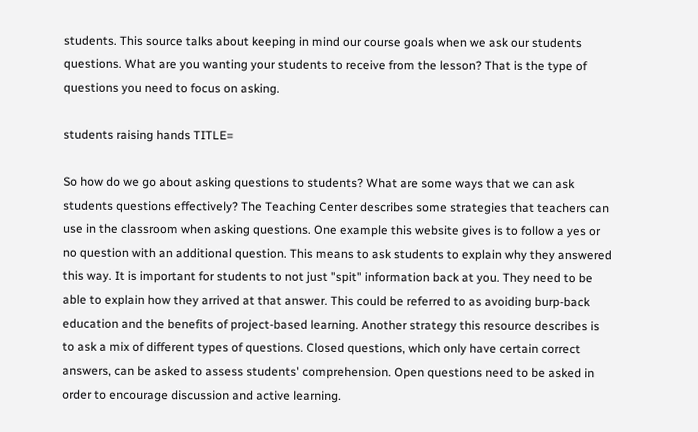students. This source talks about keeping in mind our course goals when we ask our students questions. What are you wanting your students to receive from the lesson? That is the type of questions you need to focus on asking.

students raising hands TITLE=

So how do we go about asking questions to students? What are some ways that we can ask students questions effectively? The Teaching Center describes some strategies that teachers can use in the classroom when asking questions. One example this website gives is to follow a yes or no question with an additional question. This means to ask students to explain why they answered this way. It is important for students to not just "spit" information back at you. They need to be able to explain how they arrived at that answer. This could be referred to as avoiding burp-back education and the benefits of project-based learning. Another strategy this resource describes is to ask a mix of different types of questions. Closed questions, which only have certain correct answers, can be asked to assess students' comprehension. Open questions need to be asked in order to encourage discussion and active learning.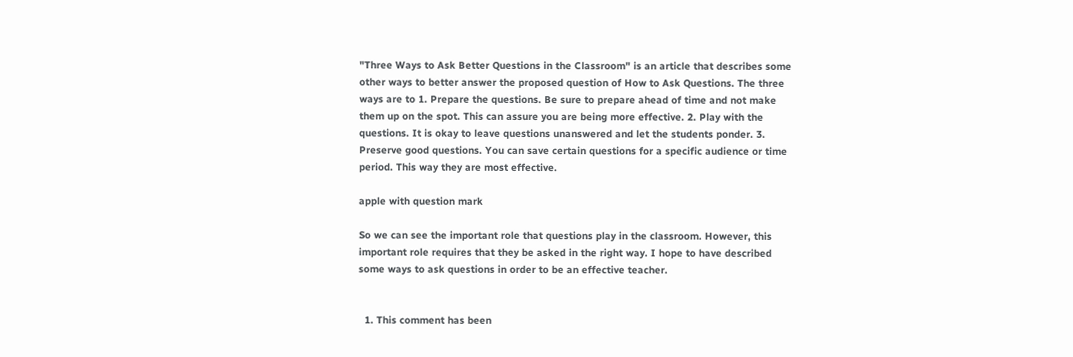"Three Ways to Ask Better Questions in the Classroom" is an article that describes some other ways to better answer the proposed question of How to Ask Questions. The three ways are to 1. Prepare the questions. Be sure to prepare ahead of time and not make them up on the spot. This can assure you are being more effective. 2. Play with the questions. It is okay to leave questions unanswered and let the students ponder. 3. Preserve good questions. You can save certain questions for a specific audience or time period. This way they are most effective.

apple with question mark

So we can see the important role that questions play in the classroom. However, this important role requires that they be asked in the right way. I hope to have described some ways to ask questions in order to be an effective teacher.


  1. This comment has been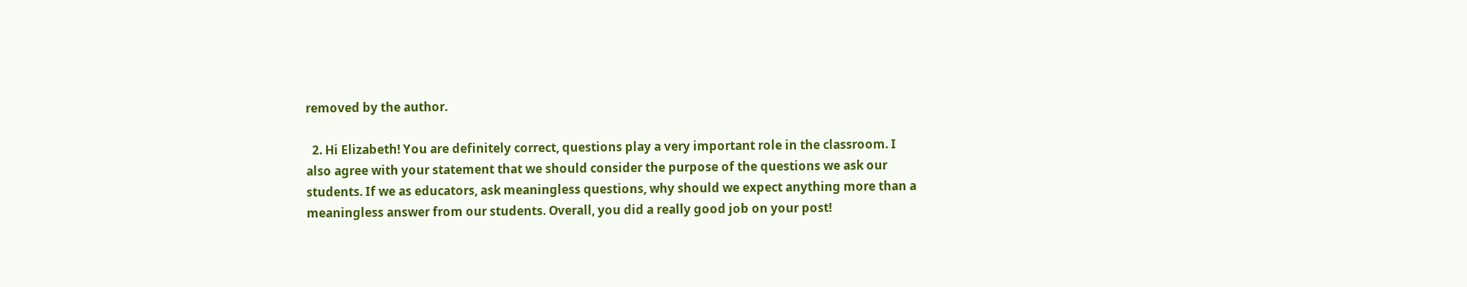removed by the author.

  2. Hi Elizabeth! You are definitely correct, questions play a very important role in the classroom. I also agree with your statement that we should consider the purpose of the questions we ask our students. If we as educators, ask meaningless questions, why should we expect anything more than a meaningless answer from our students. Overall, you did a really good job on your post!